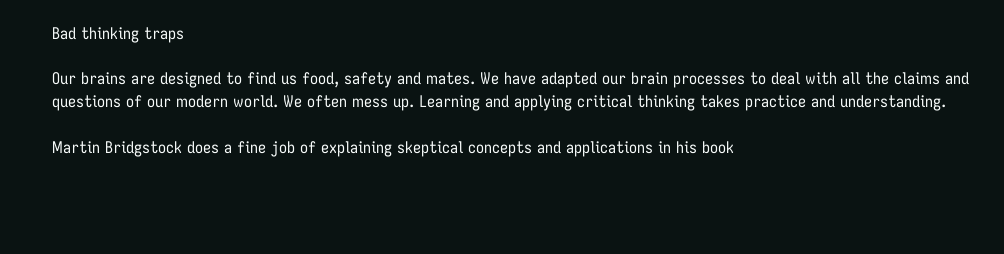Bad thinking traps

Our brains are designed to find us food, safety and mates. We have adapted our brain processes to deal with all the claims and questions of our modern world. We often mess up. Learning and applying critical thinking takes practice and understanding.

Martin Bridgstock does a fine job of explaining skeptical concepts and applications in his book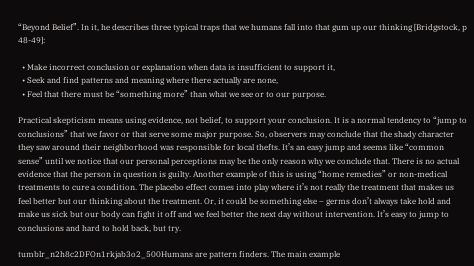“Beyond Belief”. In it, he describes three typical traps that we humans fall into that gum up our thinking [Bridgstock, p 48-49]:

  • Make incorrect conclusion or explanation when data is insufficient to support it,
  • Seek and find patterns and meaning where there actually are none,
  • Feel that there must be “something more” than what we see or to our purpose.

Practical skepticism means using evidence, not belief, to support your conclusion. It is a normal tendency to “jump to conclusions” that we favor or that serve some major purpose. So, observers may conclude that the shady character they saw around their neighborhood was responsible for local thefts. It’s an easy jump and seems like “common sense” until we notice that our personal perceptions may be the only reason why we conclude that. There is no actual evidence that the person in question is guilty. Another example of this is using “home remedies” or non-medical treatments to cure a condition. The placebo effect comes into play where it’s not really the treatment that makes us feel better but our thinking about the treatment. Or, it could be something else – germs don’t always take hold and make us sick but our body can fight it off and we feel better the next day without intervention. It’s easy to jump to conclusions and hard to hold back, but try.

tumblr_n2h8c2DFOn1rkjab3o2_500Humans are pattern finders. The main example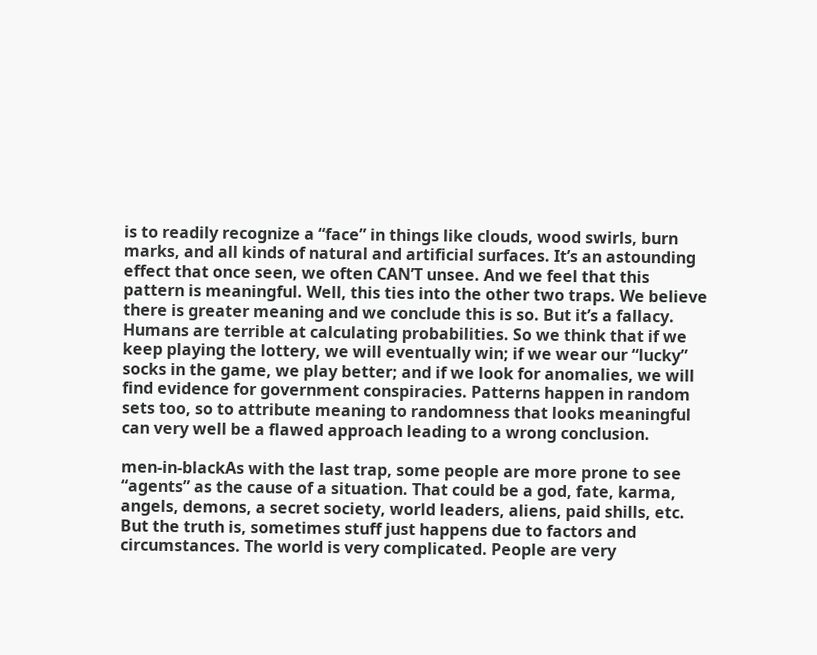is to readily recognize a “face” in things like clouds, wood swirls, burn marks, and all kinds of natural and artificial surfaces. It’s an astounding effect that once seen, we often CAN’T unsee. And we feel that this pattern is meaningful. Well, this ties into the other two traps. We believe there is greater meaning and we conclude this is so. But it’s a fallacy. Humans are terrible at calculating probabilities. So we think that if we keep playing the lottery, we will eventually win; if we wear our “lucky” socks in the game, we play better; and if we look for anomalies, we will find evidence for government conspiracies. Patterns happen in random sets too, so to attribute meaning to randomness that looks meaningful can very well be a flawed approach leading to a wrong conclusion.

men-in-blackAs with the last trap, some people are more prone to see “agents” as the cause of a situation. That could be a god, fate, karma, angels, demons, a secret society, world leaders, aliens, paid shills, etc. But the truth is, sometimes stuff just happens due to factors and circumstances. The world is very complicated. People are very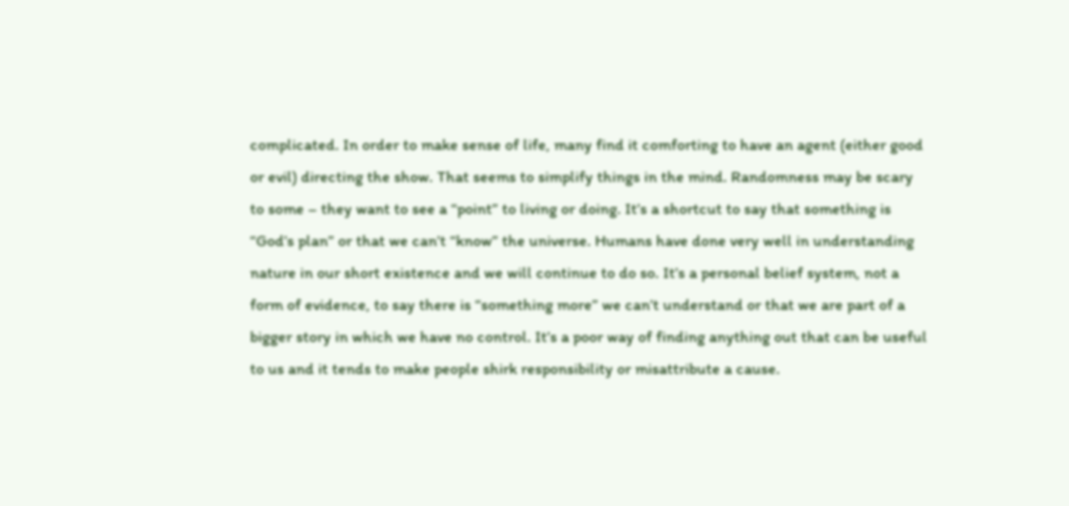complicated. In order to make sense of life, many find it comforting to have an agent (either good or evil) directing the show. That seems to simplify things in the mind. Randomness may be scary to some – they want to see a “point” to living or doing. It’s a shortcut to say that something is “God’s plan” or that we can’t “know” the universe. Humans have done very well in understanding nature in our short existence and we will continue to do so. It’s a personal belief system, not a form of evidence, to say there is “something more” we can’t understand or that we are part of a bigger story in which we have no control. It’s a poor way of finding anything out that can be useful to us and it tends to make people shirk responsibility or misattribute a cause.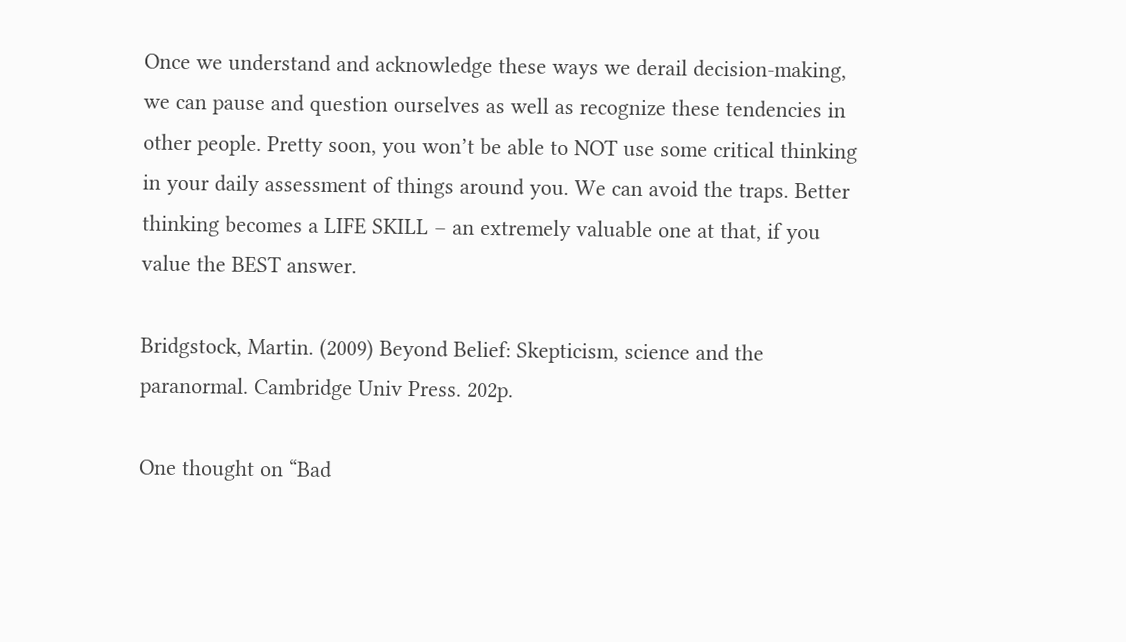Once we understand and acknowledge these ways we derail decision-making, we can pause and question ourselves as well as recognize these tendencies in other people. Pretty soon, you won’t be able to NOT use some critical thinking in your daily assessment of things around you. We can avoid the traps. Better thinking becomes a LIFE SKILL – an extremely valuable one at that, if you value the BEST answer.

Bridgstock, Martin. (2009) Beyond Belief: Skepticism, science and the paranormal. Cambridge Univ Press. 202p.

One thought on “Bad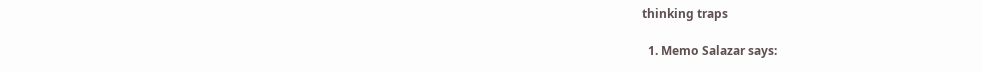thinking traps

  1. Memo Salazar says: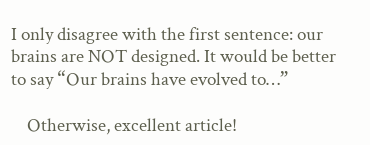I only disagree with the first sentence: our brains are NOT designed. It would be better to say “Our brains have evolved to…”

    Otherwise, excellent article!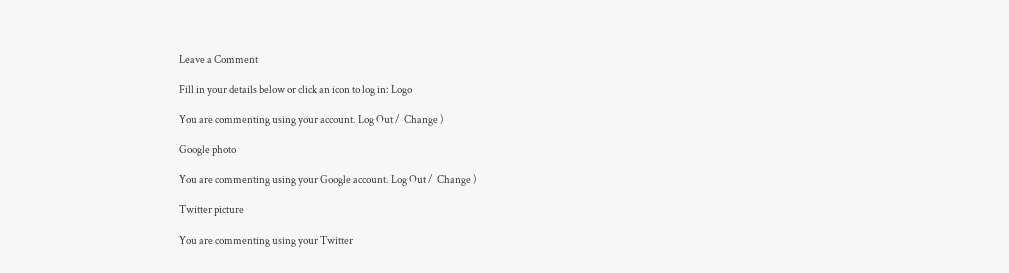Leave a Comment

Fill in your details below or click an icon to log in: Logo

You are commenting using your account. Log Out /  Change )

Google photo

You are commenting using your Google account. Log Out /  Change )

Twitter picture

You are commenting using your Twitter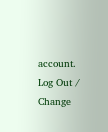account. Log Out /  Change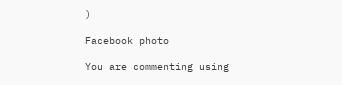)

Facebook photo

You are commenting using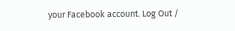your Facebook account. Log Out /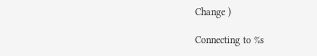Change )

Connecting to %s